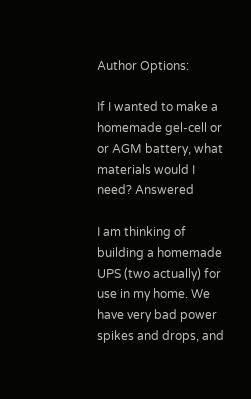Author Options:

If I wanted to make a homemade gel-cell or or AGM battery, what materials would I need? Answered

I am thinking of building a homemade UPS (two actually) for use in my home. We have very bad power spikes and drops, and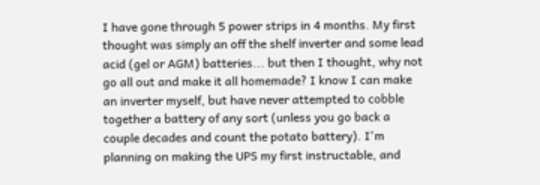I have gone through 5 power strips in 4 months. My first thought was simply an off the shelf inverter and some lead acid (gel or AGM) batteries... but then I thought, why not go all out and make it all homemade? I know I can make an inverter myself, but have never attempted to cobble together a battery of any sort (unless you go back a couple decades and count the potato battery). I'm planning on making the UPS my first instructable, and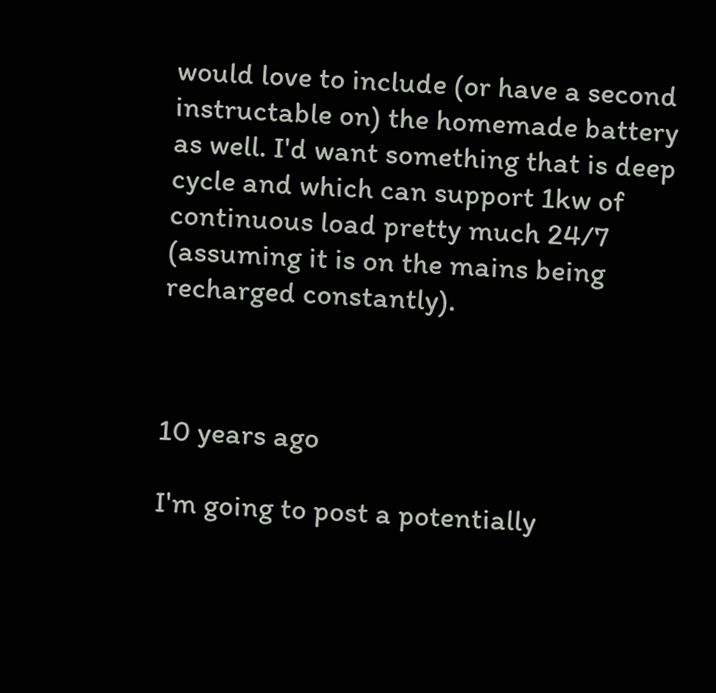would love to include (or have a second instructable on) the homemade battery as well. I'd want something that is deep cycle and which can support 1kw of continuous load pretty much 24/7 (assuming it is on the mains being recharged constantly).



10 years ago

I'm going to post a potentially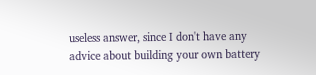useless answer, since I don't have any advice about building your own battery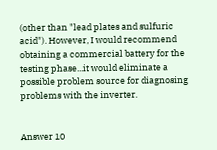(other than "lead plates and sulfuric acid"). However, I would recommend obtaining a commercial battery for the testing phase...it would eliminate a possible problem source for diagnosing problems with the inverter.


Answer 10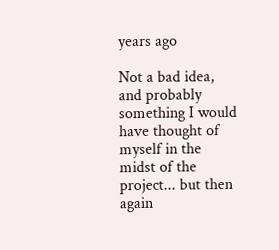years ago

Not a bad idea, and probably something I would have thought of myself in the midst of the project... but then again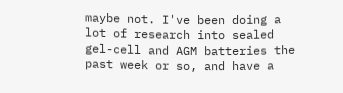maybe not. I've been doing a lot of research into sealed gel-cell and AGM batteries the past week or so, and have a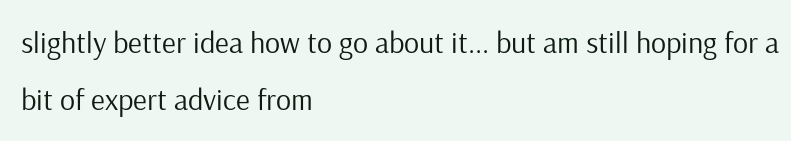slightly better idea how to go about it... but am still hoping for a bit of expert advice from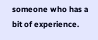someone who has a bit of experience.